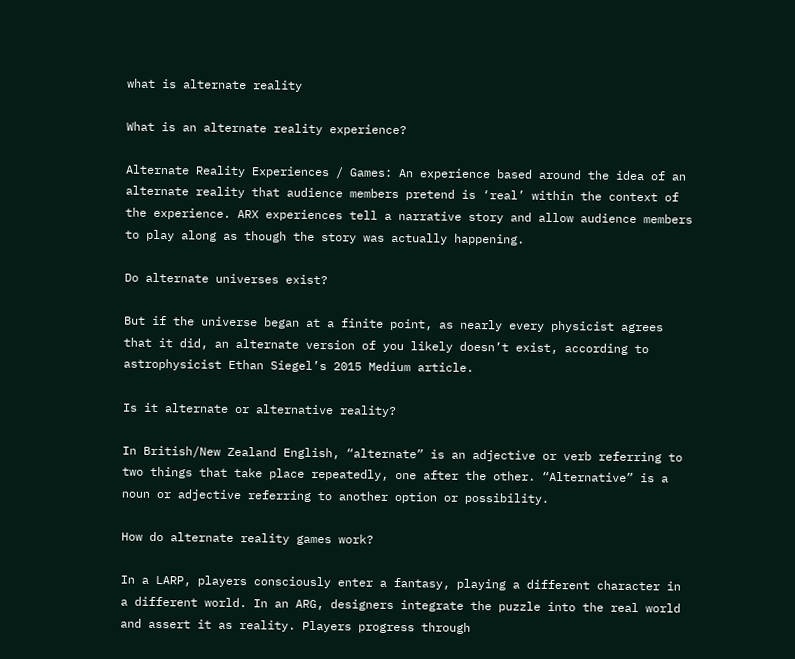what is alternate reality

What is an alternate reality experience?

Alternate Reality Experiences / Games: An experience based around the idea of an alternate reality that audience members pretend is ‘real’ within the context of the experience. ARX experiences tell a narrative story and allow audience members to play along as though the story was actually happening.

Do alternate universes exist?

But if the universe began at a finite point, as nearly every physicist agrees that it did, an alternate version of you likely doesn’t exist, according to astrophysicist Ethan Siegel’s 2015 Medium article.

Is it alternate or alternative reality?

In British/New Zealand English, “alternate” is an adjective or verb referring to two things that take place repeatedly, one after the other. “Alternative” is a noun or adjective referring to another option or possibility.

How do alternate reality games work?

In a LARP, players consciously enter a fantasy, playing a different character in a different world. In an ARG, designers integrate the puzzle into the real world and assert it as reality. Players progress through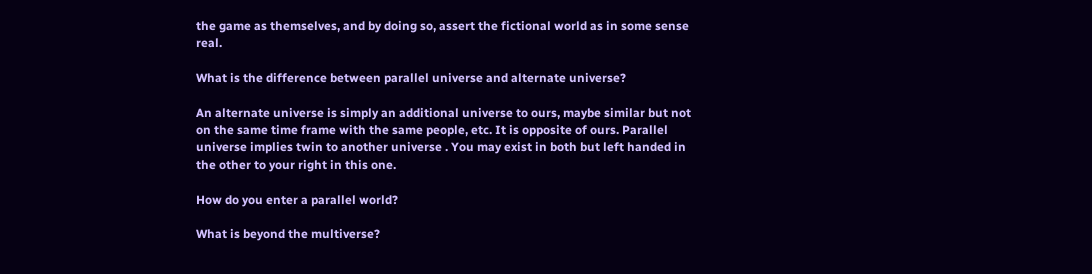the game as themselves, and by doing so, assert the fictional world as in some sense real.

What is the difference between parallel universe and alternate universe?

An alternate universe is simply an additional universe to ours, maybe similar but not on the same time frame with the same people, etc. It is opposite of ours. Parallel universe implies twin to another universe . You may exist in both but left handed in the other to your right in this one.

How do you enter a parallel world?

What is beyond the multiverse?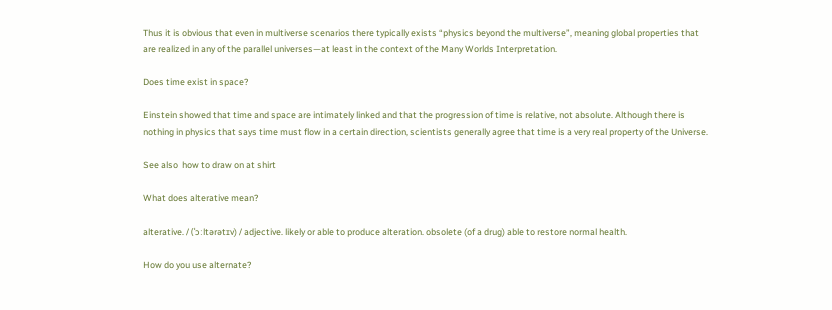Thus it is obvious that even in multiverse scenarios there typically exists “physics beyond the multiverse”, meaning global properties that are realized in any of the parallel universes—at least in the context of the Many Worlds Interpretation.

Does time exist in space?

Einstein showed that time and space are intimately linked and that the progression of time is relative, not absolute. Although there is nothing in physics that says time must flow in a certain direction, scientists generally agree that time is a very real property of the Universe.

See also  how to draw on at shirt

What does alterative mean?

alterative. / (ˈɔːltərətɪv) / adjective. likely or able to produce alteration. obsolete (of a drug) able to restore normal health.

How do you use alternate?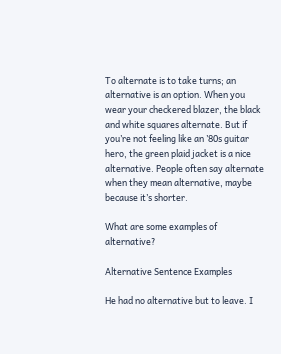To alternate is to take turns; an alternative is an option. When you wear your checkered blazer, the black and white squares alternate. But if you’re not feeling like an ’80s guitar hero, the green plaid jacket is a nice alternative. People often say alternate when they mean alternative, maybe because it’s shorter.

What are some examples of alternative?

Alternative Sentence Examples

He had no alternative but to leave. I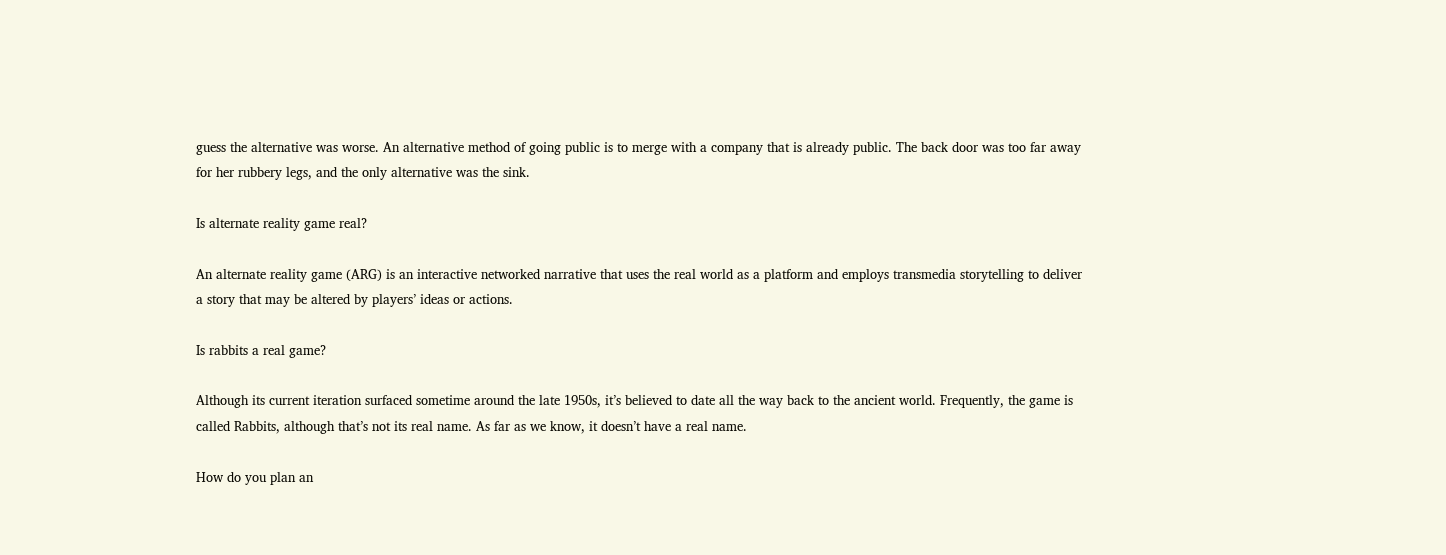guess the alternative was worse. An alternative method of going public is to merge with a company that is already public. The back door was too far away for her rubbery legs, and the only alternative was the sink.

Is alternate reality game real?

An alternate reality game (ARG) is an interactive networked narrative that uses the real world as a platform and employs transmedia storytelling to deliver a story that may be altered by players’ ideas or actions.

Is rabbits a real game?

Although its current iteration surfaced sometime around the late 1950s, it’s believed to date all the way back to the ancient world. Frequently, the game is called Rabbits, although that’s not its real name. As far as we know, it doesn’t have a real name.

How do you plan an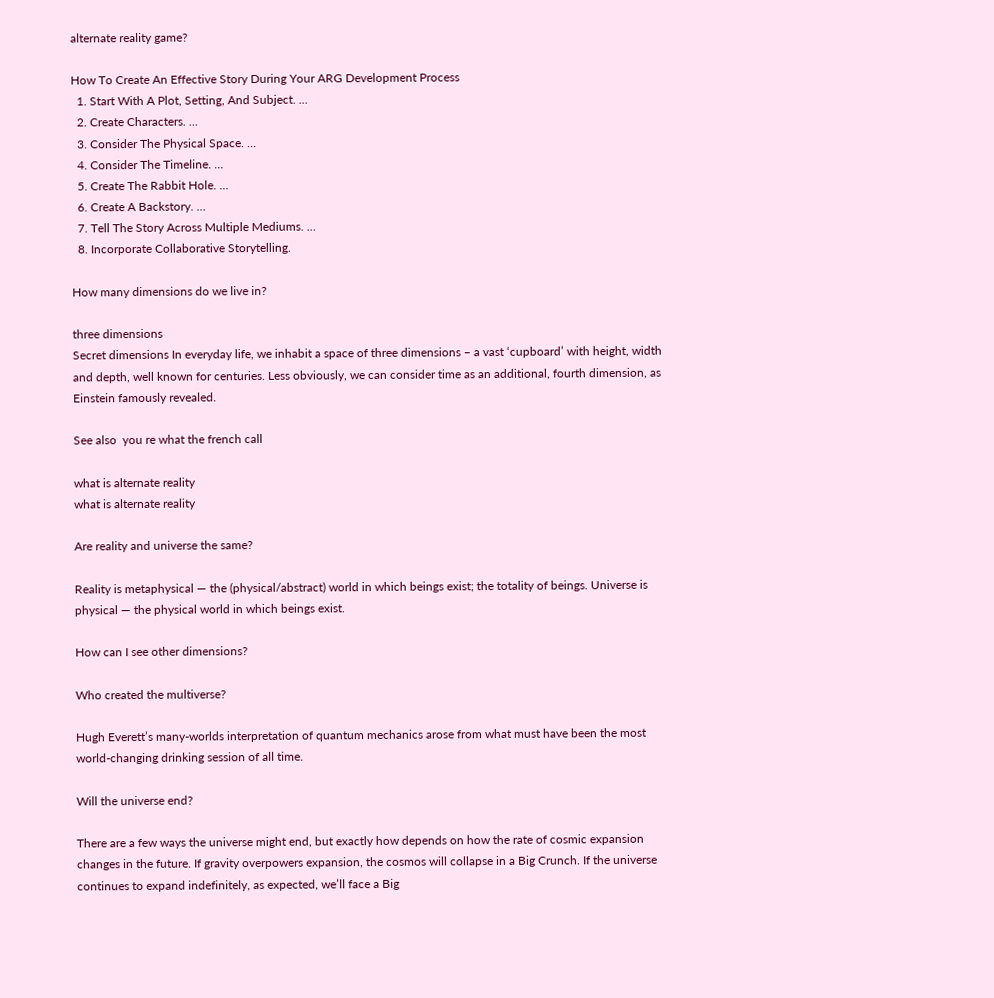alternate reality game?

How To Create An Effective Story During Your ARG Development Process
  1. Start With A Plot, Setting, And Subject. …
  2. Create Characters. …
  3. Consider The Physical Space. …
  4. Consider The Timeline. …
  5. Create The Rabbit Hole. …
  6. Create A Backstory. …
  7. Tell The Story Across Multiple Mediums. …
  8. Incorporate Collaborative Storytelling.

How many dimensions do we live in?

three dimensions
Secret dimensions In everyday life, we inhabit a space of three dimensions – a vast ‘cupboard’ with height, width and depth, well known for centuries. Less obviously, we can consider time as an additional, fourth dimension, as Einstein famously revealed.

See also  you re what the french call

what is alternate reality
what is alternate reality

Are reality and universe the same?

Reality is metaphysical — the (physical/abstract) world in which beings exist; the totality of beings. Universe is physical — the physical world in which beings exist.

How can I see other dimensions?

Who created the multiverse?

Hugh Everett’s many-worlds interpretation of quantum mechanics arose from what must have been the most world-changing drinking session of all time.

Will the universe end?

There are a few ways the universe might end, but exactly how depends on how the rate of cosmic expansion changes in the future. If gravity overpowers expansion, the cosmos will collapse in a Big Crunch. If the universe continues to expand indefinitely, as expected, we’ll face a Big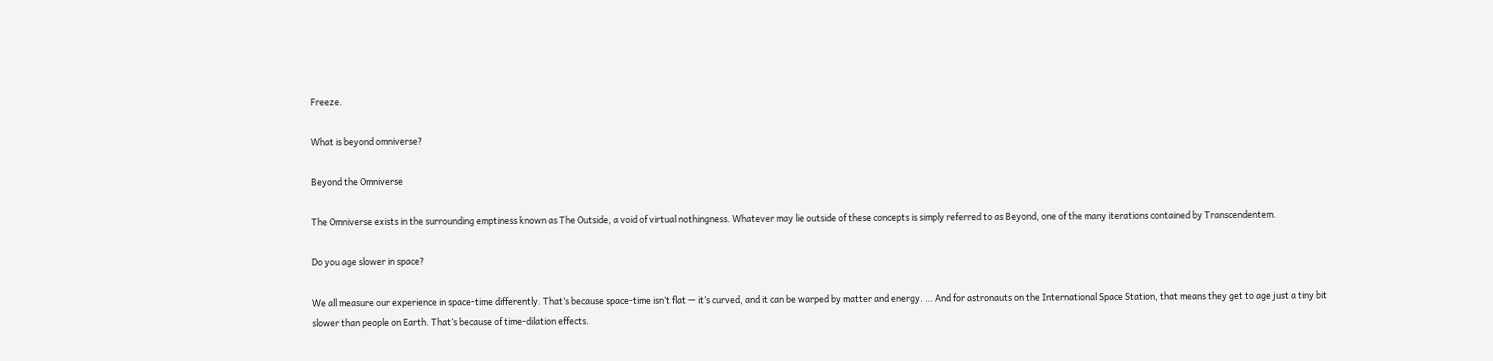Freeze.

What is beyond omniverse?

Beyond the Omniverse

The Omniverse exists in the surrounding emptiness known as The Outside, a void of virtual nothingness. Whatever may lie outside of these concepts is simply referred to as Beyond, one of the many iterations contained by Transcendentem.

Do you age slower in space?

We all measure our experience in space-time differently. That’s because space-time isn’t flat — it’s curved, and it can be warped by matter and energy. … And for astronauts on the International Space Station, that means they get to age just a tiny bit slower than people on Earth. That’s because of time-dilation effects.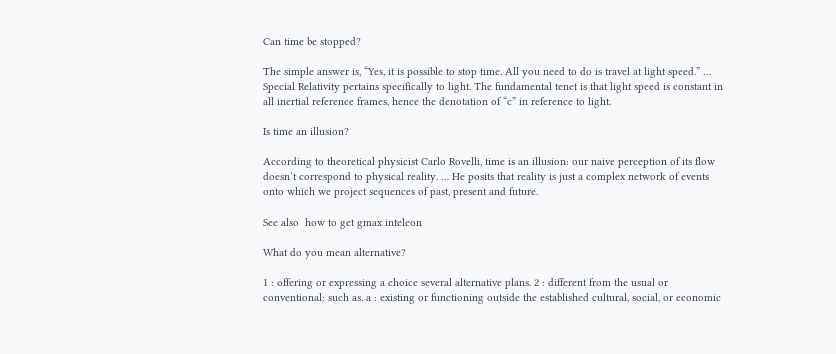Can time be stopped?

The simple answer is, “Yes, it is possible to stop time. All you need to do is travel at light speed.” … Special Relativity pertains specifically to light. The fundamental tenet is that light speed is constant in all inertial reference frames, hence the denotation of “c” in reference to light.

Is time an illusion?

According to theoretical physicist Carlo Rovelli, time is an illusion: our naive perception of its flow doesn’t correspond to physical reality. … He posits that reality is just a complex network of events onto which we project sequences of past, present and future.

See also  how to get gmax inteleon

What do you mean alternative?

1 : offering or expressing a choice several alternative plans. 2 : different from the usual or conventional: such as. a : existing or functioning outside the established cultural, social, or economic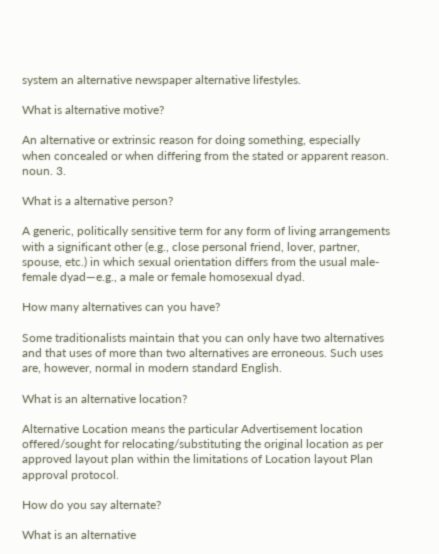system an alternative newspaper alternative lifestyles.

What is alternative motive?

An alternative or extrinsic reason for doing something, especially when concealed or when differing from the stated or apparent reason. noun. 3.

What is a alternative person?

A generic, politically sensitive term for any form of living arrangements with a significant other (e.g., close personal friend, lover, partner, spouse, etc.) in which sexual orientation differs from the usual male-female dyad—e.g., a male or female homosexual dyad.

How many alternatives can you have?

Some traditionalists maintain that you can only have two alternatives and that uses of more than two alternatives are erroneous. Such uses are, however, normal in modern standard English.

What is an alternative location?

Alternative Location means the particular Advertisement location offered/sought for relocating/substituting the original location as per approved layout plan within the limitations of Location layout Plan approval protocol.

How do you say alternate?

What is an alternative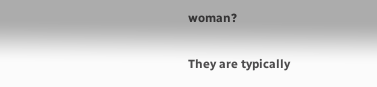woman?

They are typically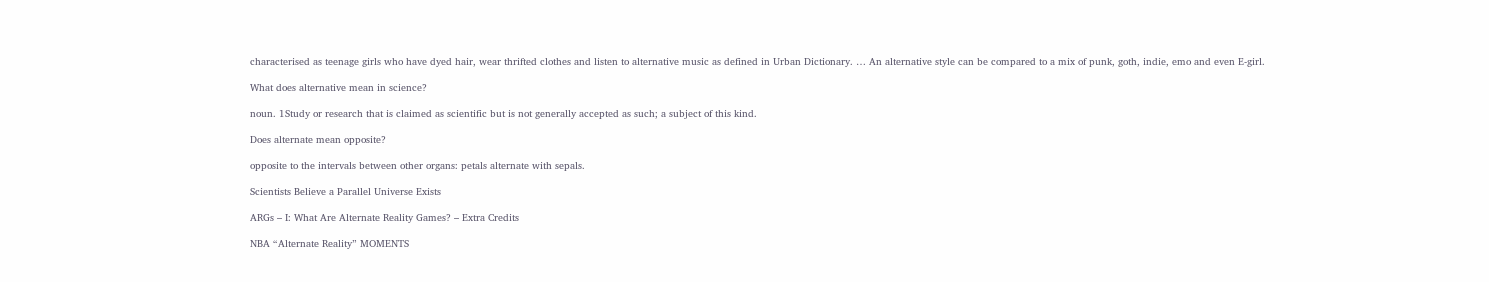characterised as teenage girls who have dyed hair, wear thrifted clothes and listen to alternative music as defined in Urban Dictionary. … An alternative style can be compared to a mix of punk, goth, indie, emo and even E-girl.

What does alternative mean in science?

noun. 1Study or research that is claimed as scientific but is not generally accepted as such; a subject of this kind.

Does alternate mean opposite?

opposite to the intervals between other organs: petals alternate with sepals.

Scientists Believe a Parallel Universe Exists

ARGs – I: What Are Alternate Reality Games? – Extra Credits

NBA “Alternate Reality” MOMENTS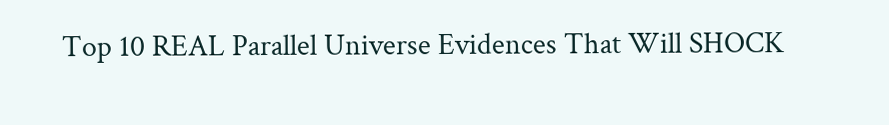Top 10 REAL Parallel Universe Evidences That Will SHOCK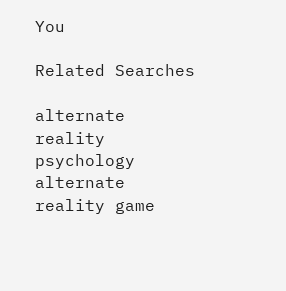You

Related Searches

alternate reality psychology
alternate reality game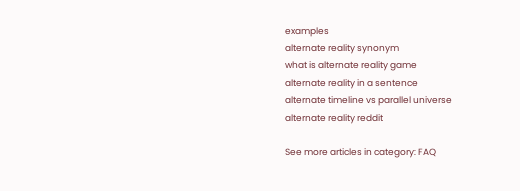examples
alternate reality synonym
what is alternate reality game
alternate reality in a sentence
alternate timeline vs parallel universe
alternate reality reddit

See more articles in category: FAQ